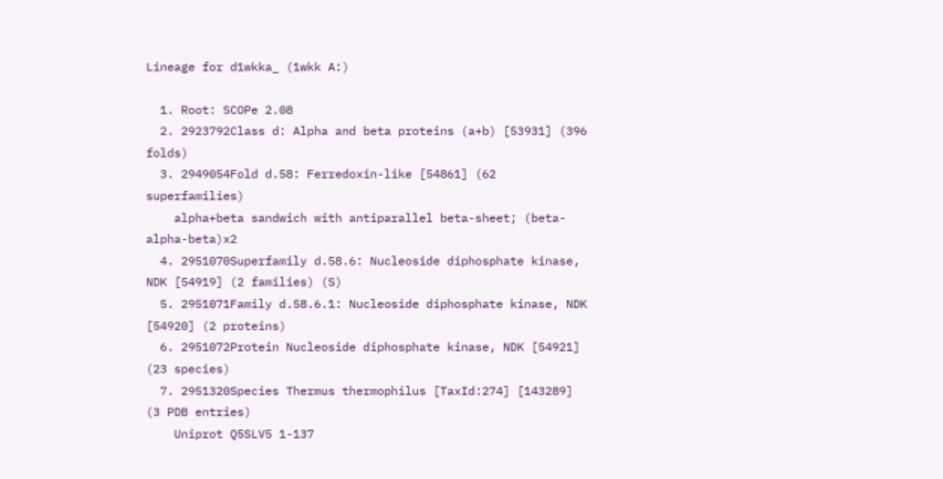Lineage for d1wkka_ (1wkk A:)

  1. Root: SCOPe 2.08
  2. 2923792Class d: Alpha and beta proteins (a+b) [53931] (396 folds)
  3. 2949054Fold d.58: Ferredoxin-like [54861] (62 superfamilies)
    alpha+beta sandwich with antiparallel beta-sheet; (beta-alpha-beta)x2
  4. 2951070Superfamily d.58.6: Nucleoside diphosphate kinase, NDK [54919] (2 families) (S)
  5. 2951071Family d.58.6.1: Nucleoside diphosphate kinase, NDK [54920] (2 proteins)
  6. 2951072Protein Nucleoside diphosphate kinase, NDK [54921] (23 species)
  7. 2951320Species Thermus thermophilus [TaxId:274] [143289] (3 PDB entries)
    Uniprot Q5SLV5 1-137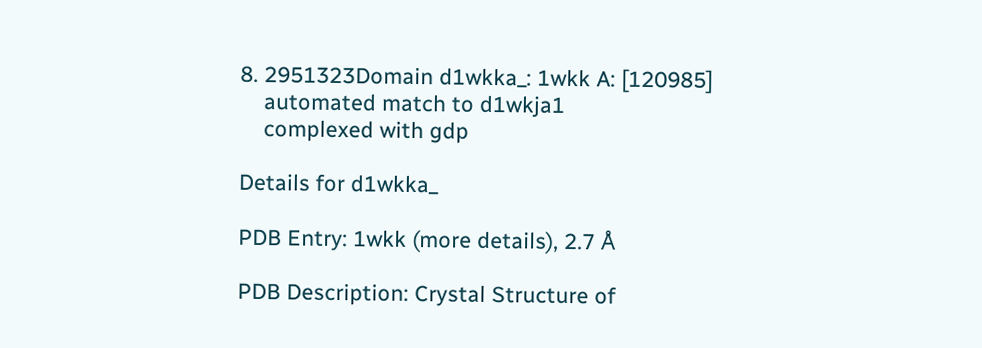8. 2951323Domain d1wkka_: 1wkk A: [120985]
    automated match to d1wkja1
    complexed with gdp

Details for d1wkka_

PDB Entry: 1wkk (more details), 2.7 Å

PDB Description: Crystal Structure of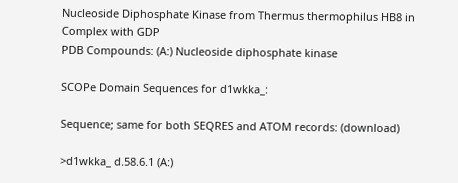Nucleoside Diphosphate Kinase from Thermus thermophilus HB8 in Complex with GDP
PDB Compounds: (A:) Nucleoside diphosphate kinase

SCOPe Domain Sequences for d1wkka_:

Sequence; same for both SEQRES and ATOM records: (download)

>d1wkka_ d.58.6.1 (A:)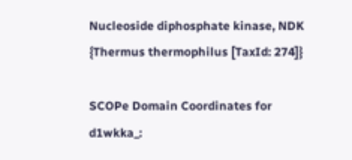Nucleoside diphosphate kinase, NDK {Thermus thermophilus [TaxId: 274]}

SCOPe Domain Coordinates for d1wkka_: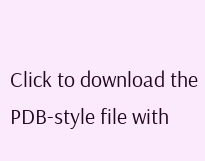Click to download the PDB-style file with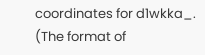coordinates for d1wkka_.
(The format of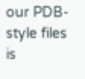our PDB-style files is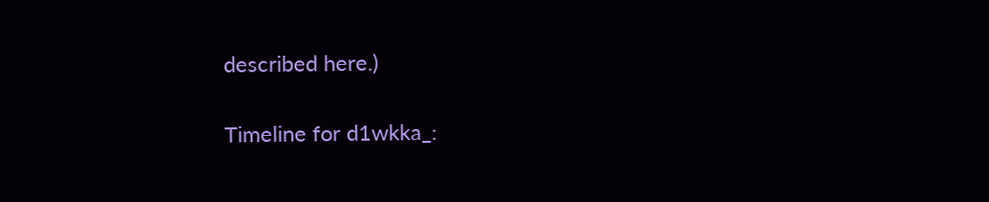described here.)

Timeline for d1wkka_: